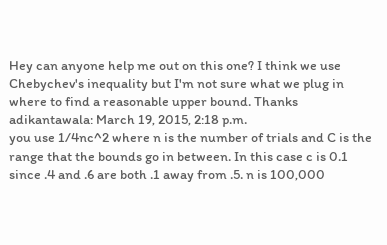Hey can anyone help me out on this one? I think we use Chebychev's inequality but I'm not sure what we plug in where to find a reasonable upper bound. Thanks
adikantawala: March 19, 2015, 2:18 p.m.
you use 1/4nc^2 where n is the number of trials and C is the range that the bounds go in between. In this case c is 0.1 since .4 and .6 are both .1 away from .5. n is 100,000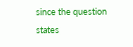since the question states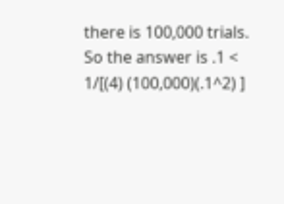there is 100,000 trials. So the answer is .1 < 1/[(4) (100,000)(.1^2) ]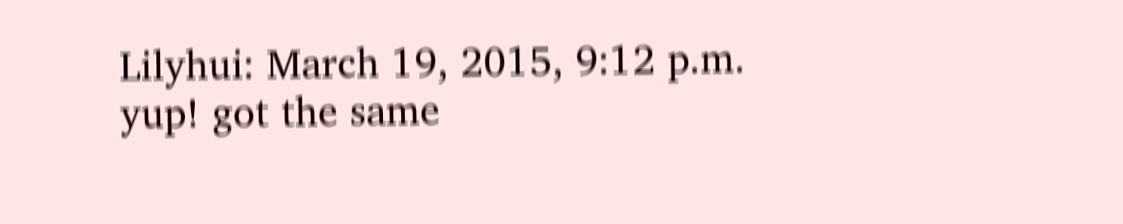Lilyhui: March 19, 2015, 9:12 p.m.
yup! got the same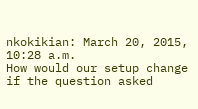nkokikian: March 20, 2015, 10:28 a.m.
How would our setup change if the question asked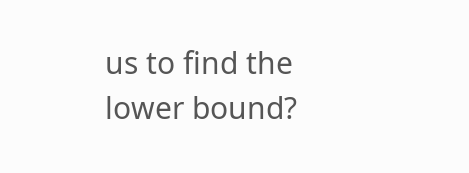us to find the lower bound?